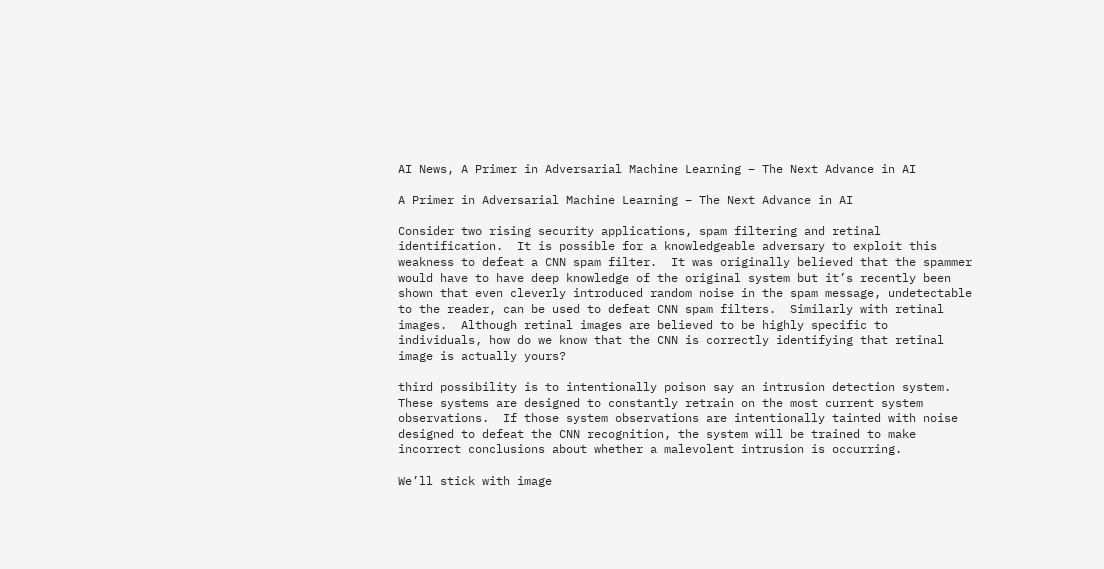AI News, A Primer in Adversarial Machine Learning – The Next Advance in AI

A Primer in Adversarial Machine Learning – The Next Advance in AI

Consider two rising security applications, spam filtering and retinal identification.  It is possible for a knowledgeable adversary to exploit this weakness to defeat a CNN spam filter.  It was originally believed that the spammer would have to have deep knowledge of the original system but it’s recently been shown that even cleverly introduced random noise in the spam message, undetectable to the reader, can be used to defeat CNN spam filters.  Similarly with retinal images.  Although retinal images are believed to be highly specific to individuals, how do we know that the CNN is correctly identifying that retinal image is actually yours?

third possibility is to intentionally poison say an intrusion detection system.  These systems are designed to constantly retrain on the most current system observations.  If those system observations are intentionally tainted with noise designed to defeat the CNN recognition, the system will be trained to make incorrect conclusions about whether a malevolent intrusion is occurring.

We’ll stick with image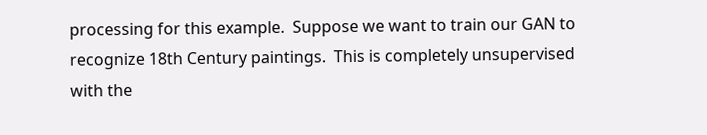processing for this example.  Suppose we want to train our GAN to recognize 18th Century paintings.  This is completely unsupervised with the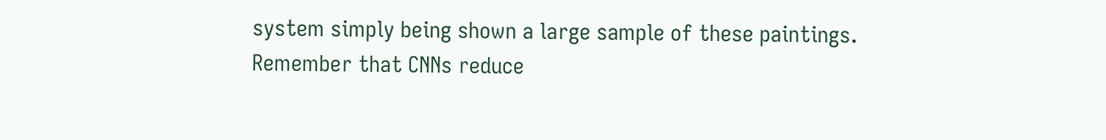system simply being shown a large sample of these paintings.  Remember that CNNs reduce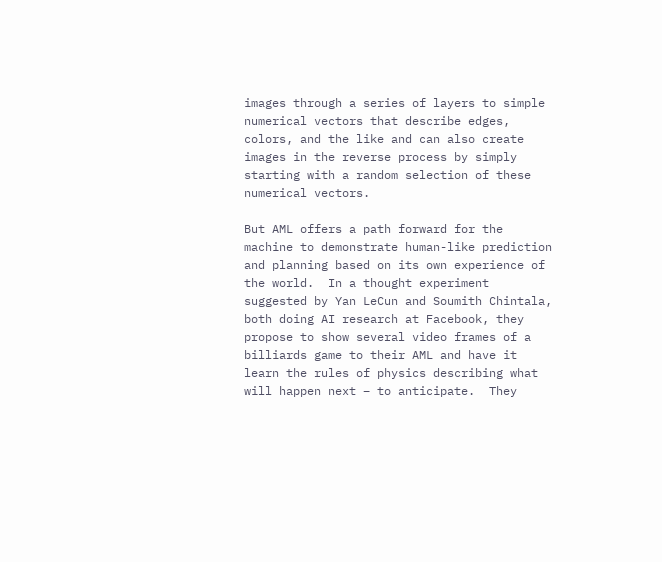images through a series of layers to simple numerical vectors that describe edges, colors, and the like and can also create images in the reverse process by simply starting with a random selection of these numerical vectors.

But AML offers a path forward for the machine to demonstrate human-like prediction and planning based on its own experience of the world.  In a thought experiment suggested by Yan LeCun and Soumith Chintala, both doing AI research at Facebook, they propose to show several video frames of a billiards game to their AML and have it learn the rules of physics describing what will happen next – to anticipate.  They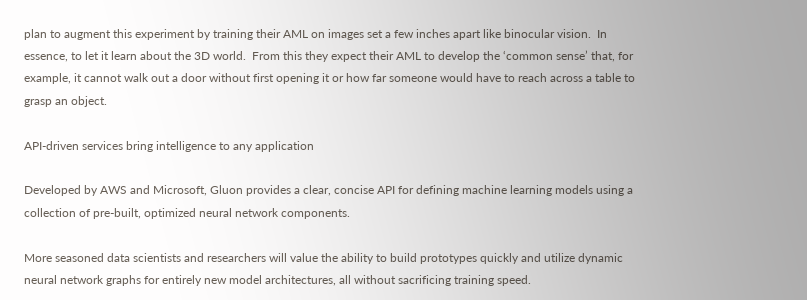plan to augment this experiment by training their AML on images set a few inches apart like binocular vision.  In essence, to let it learn about the 3D world.  From this they expect their AML to develop the ‘common sense’ that, for example, it cannot walk out a door without first opening it or how far someone would have to reach across a table to grasp an object.

API-driven services bring intelligence to any application

Developed by AWS and Microsoft, Gluon provides a clear, concise API for defining machine learning models using a collection of pre-built, optimized neural network components.

More seasoned data scientists and researchers will value the ability to build prototypes quickly and utilize dynamic neural network graphs for entirely new model architectures, all without sacrificing training speed.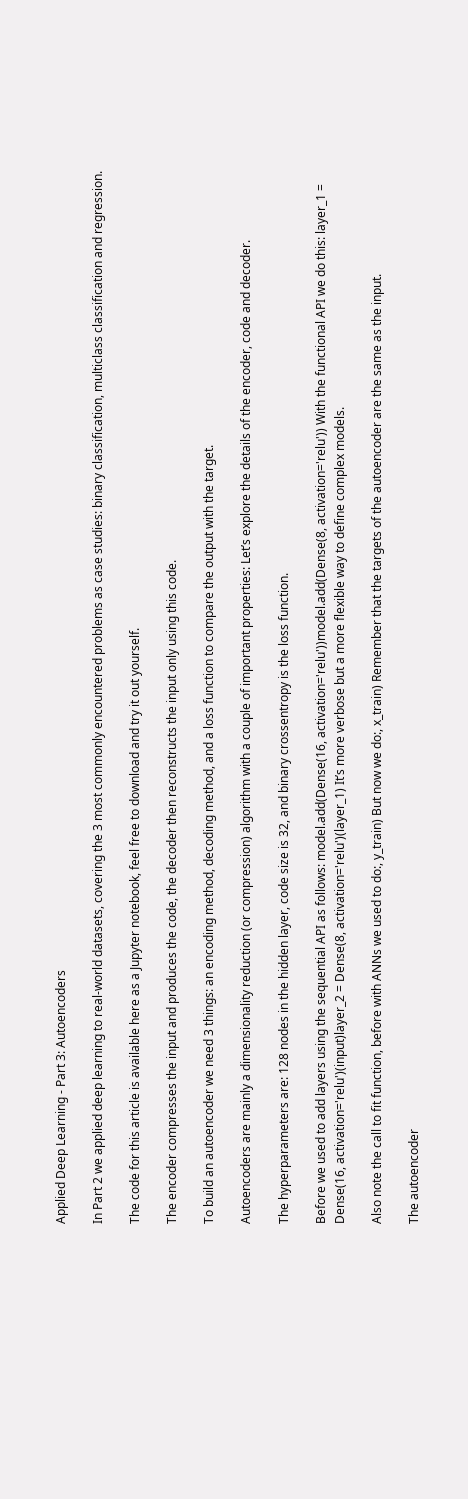Applied Deep Learning - Part 3: Autoencoders

In Part 2 we applied deep learning to real-world datasets, covering the 3 most commonly encountered problems as case studies: binary classification, multiclass classification and regression.

The code for this article is available here as a Jupyter notebook, feel free to download and try it out yourself.

The encoder compresses the input and produces the code, the decoder then reconstructs the input only using this code.

To build an autoencoder we need 3 things: an encoding method, decoding method, and a loss function to compare the output with the target.

Autoencoders are mainly a dimensionality reduction (or compression) algorithm with a couple of important properties: Let’s explore the details of the encoder, code and decoder.

The hyperparameters are: 128 nodes in the hidden layer, code size is 32, and binary crossentropy is the loss function.

Before we used to add layers using the sequential API as follows: model.add(Dense(16, activation='relu'))model.add(Dense(8, activation='relu')) With the functional API we do this: layer_1 = Dense(16, activation='relu')(input)layer_2 = Dense(8, activation='relu')(layer_1) It’s more verbose but a more flexible way to define complex models.

Also note the call to fit function, before with ANNs we used to do:, y_train) But now we do:, x_train) Remember that the targets of the autoencoder are the same as the input.

The autoencoder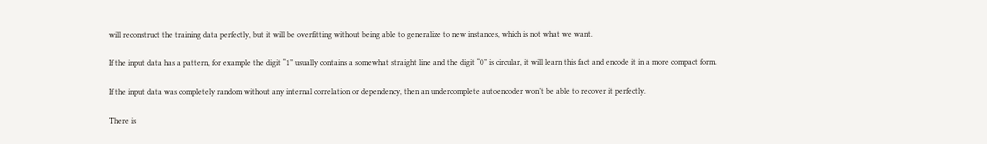will reconstruct the training data perfectly, but it will be overfitting without being able to generalize to new instances, which is not what we want.

If the input data has a pattern, for example the digit “1” usually contains a somewhat straight line and the digit “0” is circular, it will learn this fact and encode it in a more compact form.

If the input data was completely random without any internal correlation or dependency, then an undercomplete autoencoder won’t be able to recover it perfectly.

There is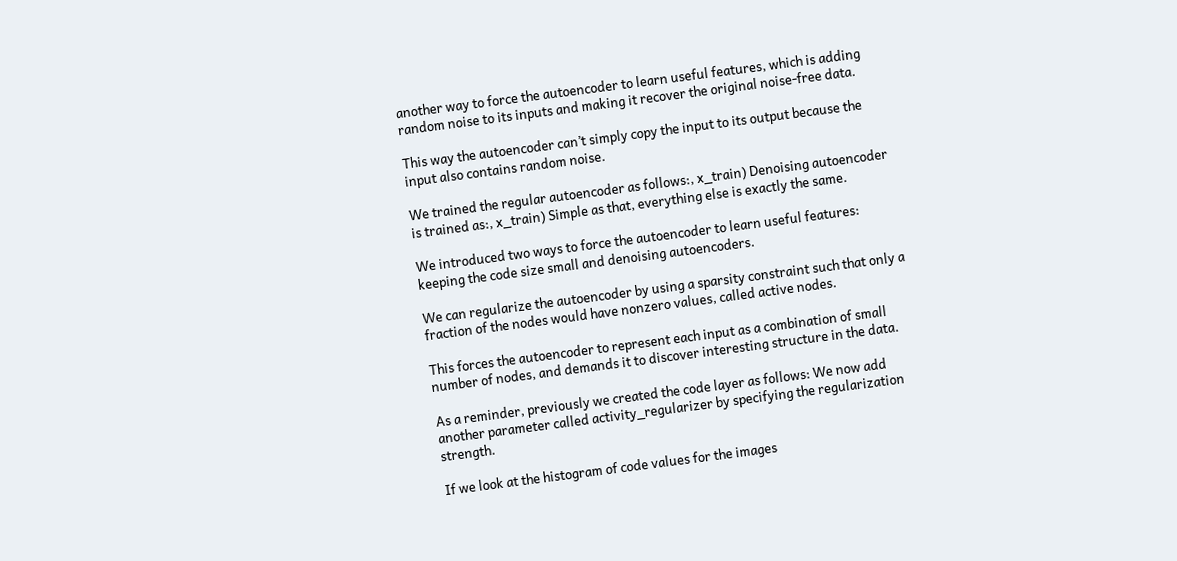another way to force the autoencoder to learn useful features, which is adding random noise to its inputs and making it recover the original noise-free data.

This way the autoencoder can’t simply copy the input to its output because the input also contains random noise.

We trained the regular autoencoder as follows:, x_train) Denoising autoencoder is trained as:, x_train) Simple as that, everything else is exactly the same.

We introduced two ways to force the autoencoder to learn useful features: keeping the code size small and denoising autoencoders.

We can regularize the autoencoder by using a sparsity constraint such that only a fraction of the nodes would have nonzero values, called active nodes.

This forces the autoencoder to represent each input as a combination of small number of nodes, and demands it to discover interesting structure in the data.

As a reminder, previously we created the code layer as follows: We now add another parameter called activity_regularizer by specifying the regularization strength.

If we look at the histogram of code values for the images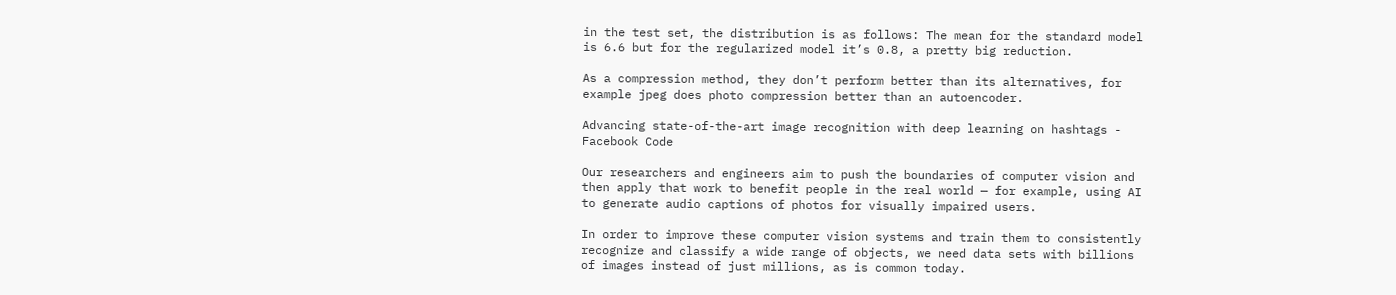in the test set, the distribution is as follows: The mean for the standard model is 6.6 but for the regularized model it’s 0.8, a pretty big reduction.

As a compression method, they don’t perform better than its alternatives, for example jpeg does photo compression better than an autoencoder.

Advancing state-of-the-art image recognition with deep learning on hashtags - Facebook Code

Our researchers and engineers aim to push the boundaries of computer vision and then apply that work to benefit people in the real world — for example, using AI to generate audio captions of photos for visually impaired users.

In order to improve these computer vision systems and train them to consistently recognize and classify a wide range of objects, we need data sets with billions of images instead of just millions, as is common today.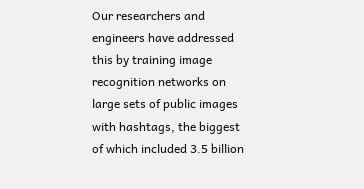Our researchers and engineers have addressed this by training image recognition networks on large sets of public images with hashtags, the biggest of which included 3.5 billion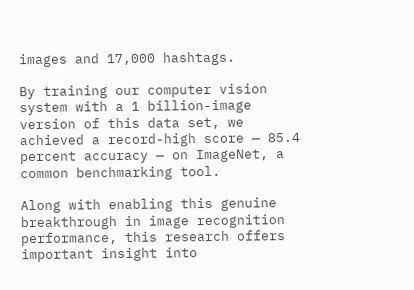images and 17,000 hashtags.

By training our computer vision system with a 1 billion-image version of this data set, we achieved a record-high score — 85.4 percent accuracy — on ImageNet, a common benchmarking tool.

Along with enabling this genuine breakthrough in image recognition performance, this research offers important insight into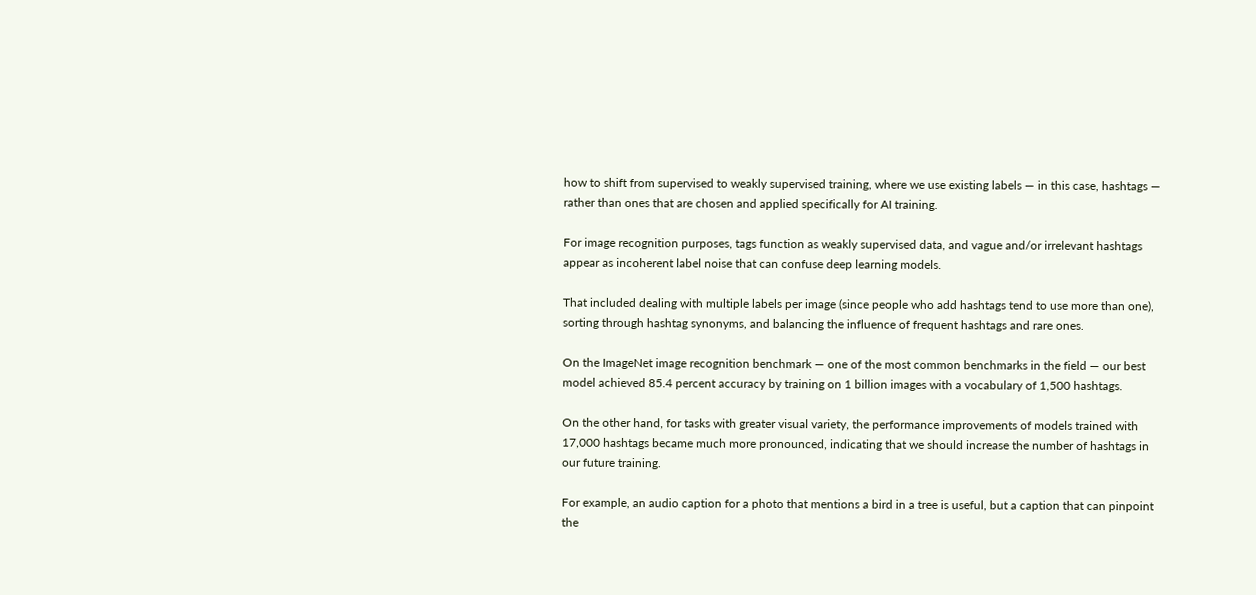how to shift from supervised to weakly supervised training, where we use existing labels — in this case, hashtags — rather than ones that are chosen and applied specifically for AI training.

For image recognition purposes, tags function as weakly supervised data, and vague and/or irrelevant hashtags appear as incoherent label noise that can confuse deep learning models.

That included dealing with multiple labels per image (since people who add hashtags tend to use more than one), sorting through hashtag synonyms, and balancing the influence of frequent hashtags and rare ones.

On the ImageNet image recognition benchmark — one of the most common benchmarks in the field — our best model achieved 85.4 percent accuracy by training on 1 billion images with a vocabulary of 1,500 hashtags.

On the other hand, for tasks with greater visual variety, the performance improvements of models trained with 17,000 hashtags became much more pronounced, indicating that we should increase the number of hashtags in our future training.

For example, an audio caption for a photo that mentions a bird in a tree is useful, but a caption that can pinpoint the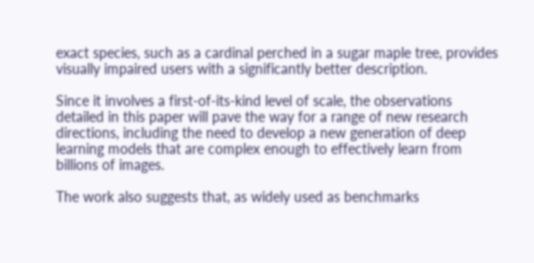exact species, such as a cardinal perched in a sugar maple tree, provides visually impaired users with a significantly better description.

Since it involves a first-of-its-kind level of scale, the observations detailed in this paper will pave the way for a range of new research directions, including the need to develop a new generation of deep learning models that are complex enough to effectively learn from billions of images.

The work also suggests that, as widely used as benchmarks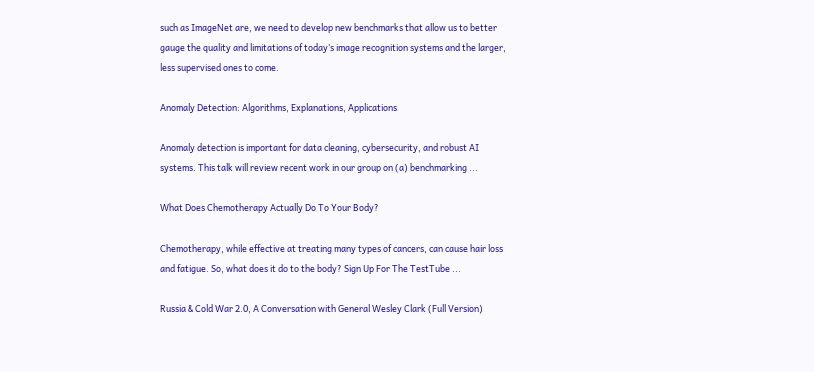such as ImageNet are, we need to develop new benchmarks that allow us to better gauge the quality and limitations of today’s image recognition systems and the larger, less supervised ones to come.

Anomaly Detection: Algorithms, Explanations, Applications

Anomaly detection is important for data cleaning, cybersecurity, and robust AI systems. This talk will review recent work in our group on (a) benchmarking ...

What Does Chemotherapy Actually Do To Your Body?

Chemotherapy, while effective at treating many types of cancers, can cause hair loss and fatigue. So, what does it do to the body? Sign Up For The TestTube ...

Russia & Cold War 2.0, A Conversation with General Wesley Clark (Full Version)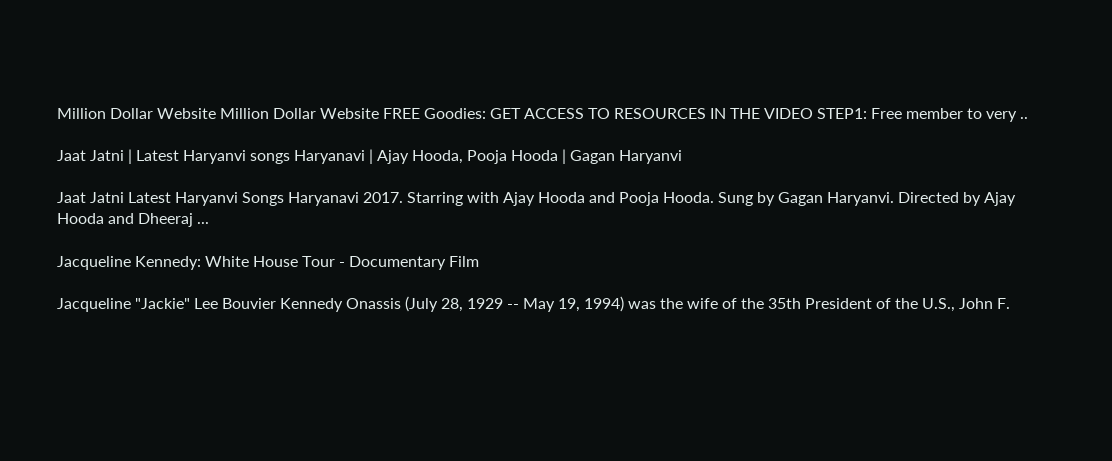Million Dollar Website Million Dollar Website FREE Goodies: GET ACCESS TO RESOURCES IN THE VIDEO STEP1: Free member to very ..

Jaat Jatni | Latest Haryanvi songs Haryanavi | Ajay Hooda, Pooja Hooda | Gagan Haryanvi

Jaat Jatni Latest Haryanvi Songs Haryanavi 2017. Starring with Ajay Hooda and Pooja Hooda. Sung by Gagan Haryanvi. Directed by Ajay Hooda and Dheeraj ...

Jacqueline Kennedy: White House Tour - Documentary Film

Jacqueline "Jackie" Lee Bouvier Kennedy Onassis (July 28, 1929 -- May 19, 1994) was the wife of the 35th President of the U.S., John F.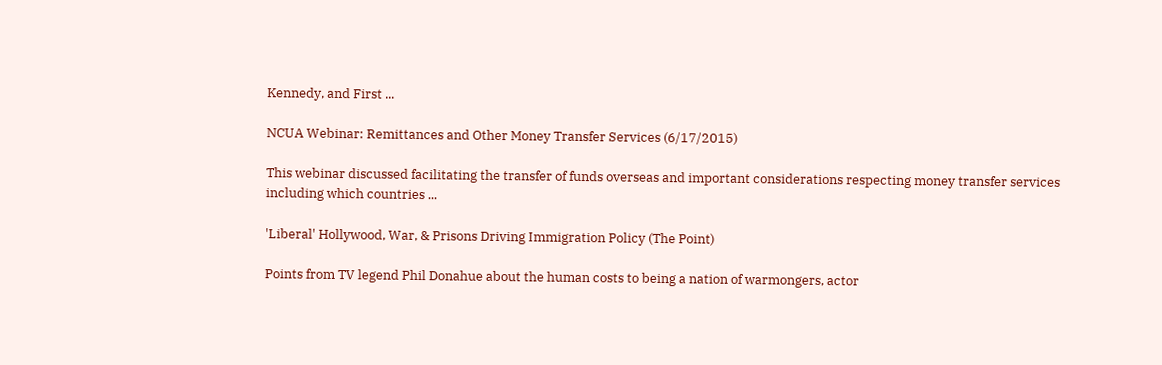Kennedy, and First ...

NCUA Webinar: Remittances and Other Money Transfer Services (6/17/2015)

This webinar discussed facilitating the transfer of funds overseas and important considerations respecting money transfer services including which countries ...

'Liberal' Hollywood, War, & Prisons Driving Immigration Policy (The Point)

Points from TV legend Phil Donahue about the human costs to being a nation of warmongers, actor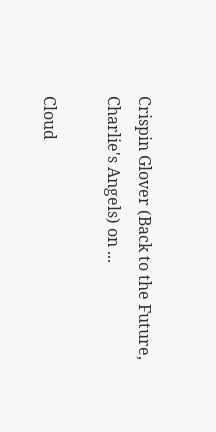Crispin Glover (Back to the Future, Charlie's Angels) on ...

Cloud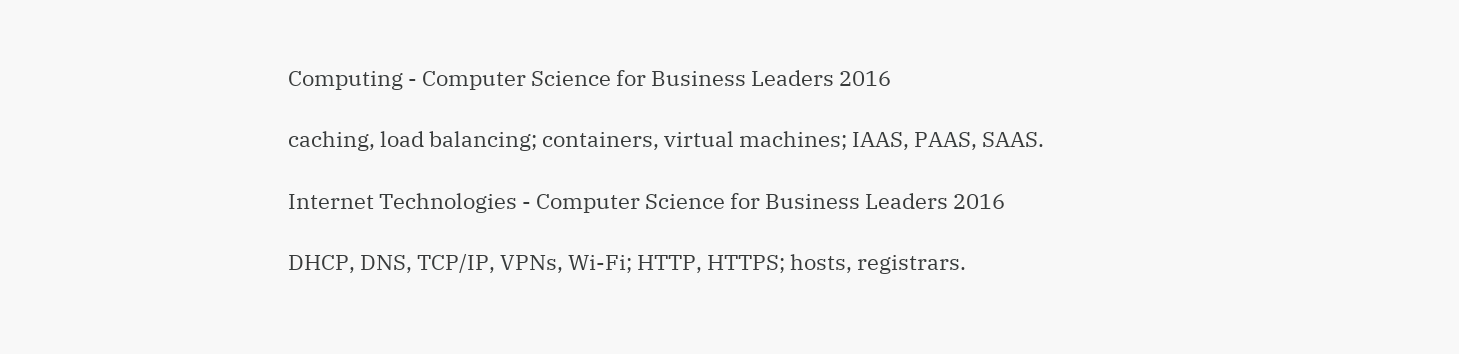Computing - Computer Science for Business Leaders 2016

caching, load balancing; containers, virtual machines; IAAS, PAAS, SAAS.

Internet Technologies - Computer Science for Business Leaders 2016

DHCP, DNS, TCP/IP, VPNs, Wi-Fi; HTTP, HTTPS; hosts, registrars.